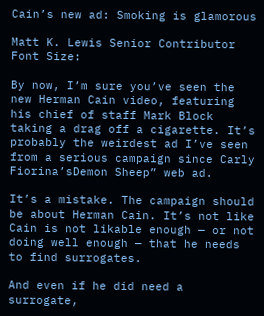Cain’s new ad: Smoking is glamorous

Matt K. Lewis Senior Contributor
Font Size:

By now, I’m sure you’ve seen the new Herman Cain video, featuring his chief of staff Mark Block taking a drag off a cigarette. It’s probably the weirdest ad I’ve seen from a serious campaign since Carly Fiorina’sDemon Sheep” web ad.

It’s a mistake. The campaign should be about Herman Cain. It’s not like Cain is not likable enough — or not doing well enough — that he needs to find surrogates.

And even if he did need a surrogate,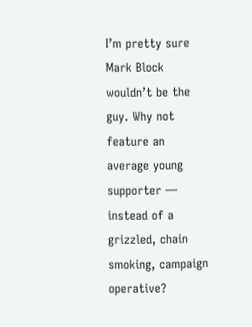I’m pretty sure Mark Block wouldn’t be the guy. Why not feature an average young supporter — instead of a grizzled, chain smoking, campaign operative?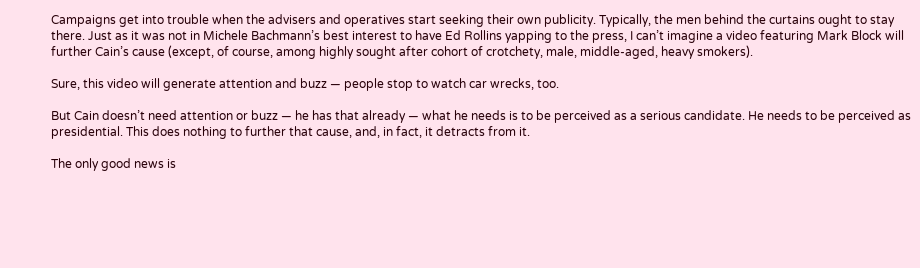Campaigns get into trouble when the advisers and operatives start seeking their own publicity. Typically, the men behind the curtains ought to stay there. Just as it was not in Michele Bachmann’s best interest to have Ed Rollins yapping to the press, I can’t imagine a video featuring Mark Block will further Cain’s cause (except, of course, among highly sought after cohort of crotchety, male, middle-aged, heavy smokers).

Sure, this video will generate attention and buzz — people stop to watch car wrecks, too.

But Cain doesn’t need attention or buzz — he has that already — what he needs is to be perceived as a serious candidate. He needs to be perceived as presidential. This does nothing to further that cause, and, in fact, it detracts from it.

The only good news is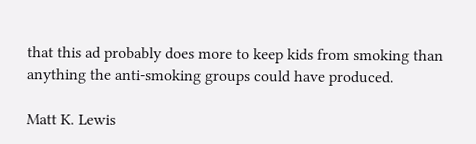that this ad probably does more to keep kids from smoking than anything the anti-smoking groups could have produced.

Matt K. Lewis